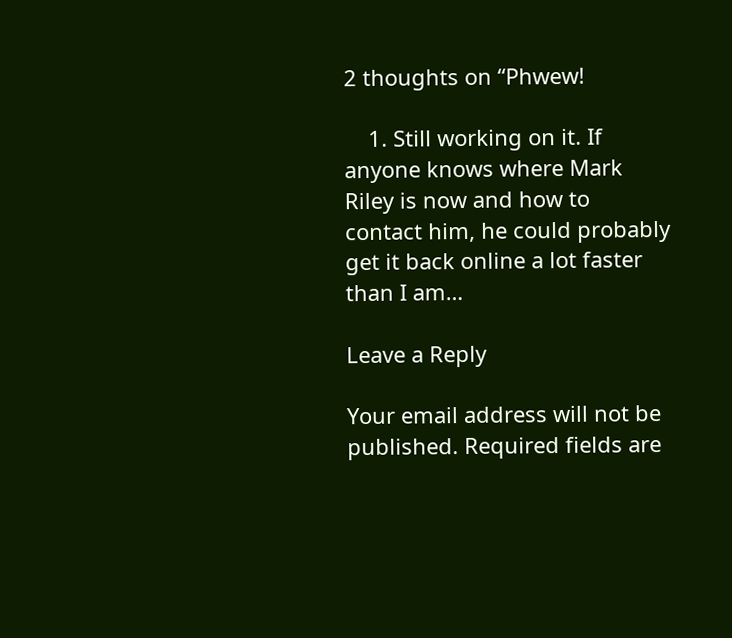2 thoughts on “Phwew!

    1. Still working on it. If anyone knows where Mark Riley is now and how to contact him, he could probably get it back online a lot faster than I am…

Leave a Reply

Your email address will not be published. Required fields are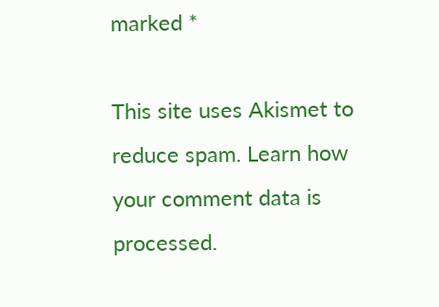marked *

This site uses Akismet to reduce spam. Learn how your comment data is processed.